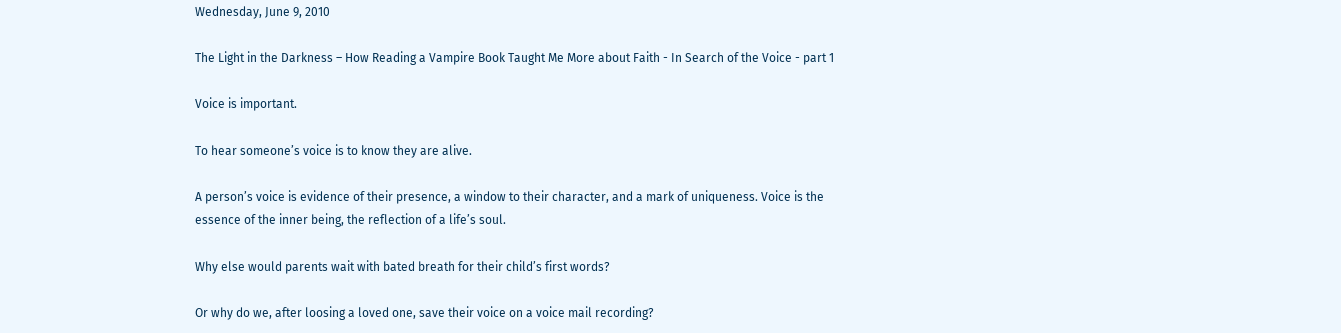Wednesday, June 9, 2010

The Light in the Darkness – How Reading a Vampire Book Taught Me More about Faith - In Search of the Voice - part 1

Voice is important.

To hear someone’s voice is to know they are alive.

A person’s voice is evidence of their presence, a window to their character, and a mark of uniqueness. Voice is the essence of the inner being, the reflection of a life’s soul.

Why else would parents wait with bated breath for their child’s first words?

Or why do we, after loosing a loved one, save their voice on a voice mail recording?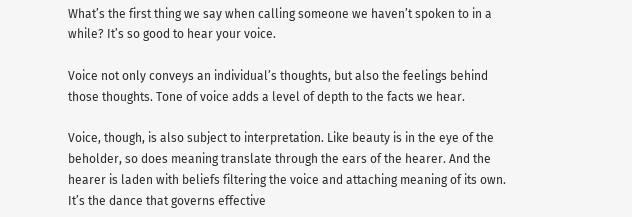What’s the first thing we say when calling someone we haven’t spoken to in a while? It’s so good to hear your voice.

Voice not only conveys an individual’s thoughts, but also the feelings behind those thoughts. Tone of voice adds a level of depth to the facts we hear.

Voice, though, is also subject to interpretation. Like beauty is in the eye of the beholder, so does meaning translate through the ears of the hearer. And the hearer is laden with beliefs filtering the voice and attaching meaning of its own. It’s the dance that governs effective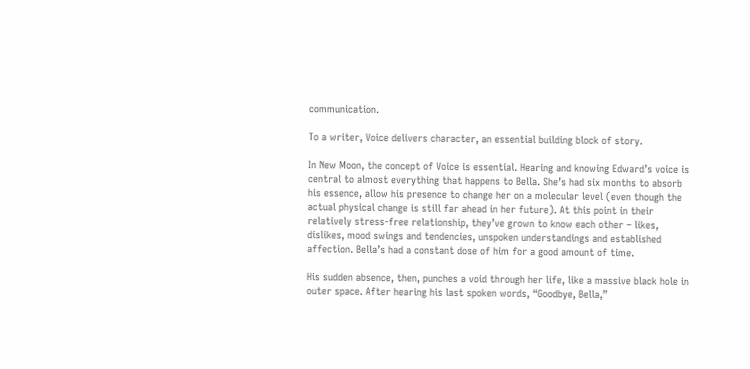communication.

To a writer, Voice delivers character, an essential building block of story.

In New Moon, the concept of Voice is essential. Hearing and knowing Edward’s voice is central to almost everything that happens to Bella. She’s had six months to absorb his essence, allow his presence to change her on a molecular level (even though the actual physical change is still far ahead in her future). At this point in their relatively stress-free relationship, they’ve grown to know each other – likes, dislikes, mood swings and tendencies, unspoken understandings and established affection. Bella’s had a constant dose of him for a good amount of time.

His sudden absence, then, punches a void through her life, like a massive black hole in outer space. After hearing his last spoken words, “Goodbye, Bella,”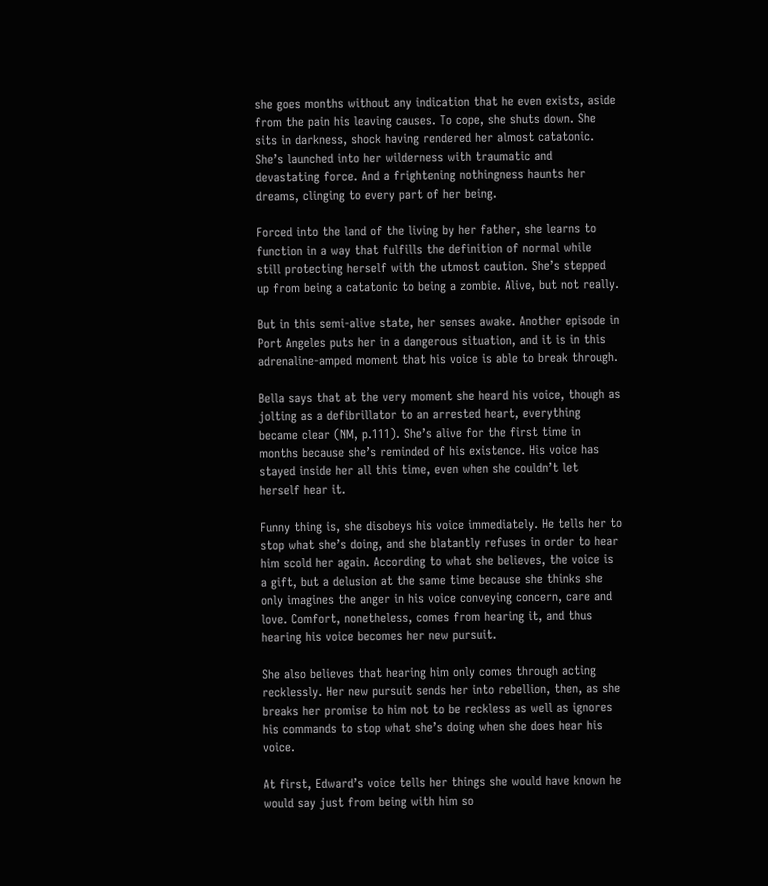she goes months without any indication that he even exists, aside from the pain his leaving causes. To cope, she shuts down. She sits in darkness, shock having rendered her almost catatonic. She’s launched into her wilderness with traumatic and devastating force. And a frightening nothingness haunts her dreams, clinging to every part of her being.

Forced into the land of the living by her father, she learns to function in a way that fulfills the definition of normal while still protecting herself with the utmost caution. She’s stepped up from being a catatonic to being a zombie. Alive, but not really.

But in this semi-alive state, her senses awake. Another episode in Port Angeles puts her in a dangerous situation, and it is in this adrenaline-amped moment that his voice is able to break through.

Bella says that at the very moment she heard his voice, though as jolting as a defibrillator to an arrested heart, everything became clear (NM, p.111). She’s alive for the first time in months because she’s reminded of his existence. His voice has stayed inside her all this time, even when she couldn’t let herself hear it.

Funny thing is, she disobeys his voice immediately. He tells her to stop what she’s doing, and she blatantly refuses in order to hear him scold her again. According to what she believes, the voice is a gift, but a delusion at the same time because she thinks she only imagines the anger in his voice conveying concern, care and love. Comfort, nonetheless, comes from hearing it, and thus hearing his voice becomes her new pursuit.

She also believes that hearing him only comes through acting recklessly. Her new pursuit sends her into rebellion, then, as she breaks her promise to him not to be reckless as well as ignores his commands to stop what she’s doing when she does hear his voice.

At first, Edward’s voice tells her things she would have known he would say just from being with him so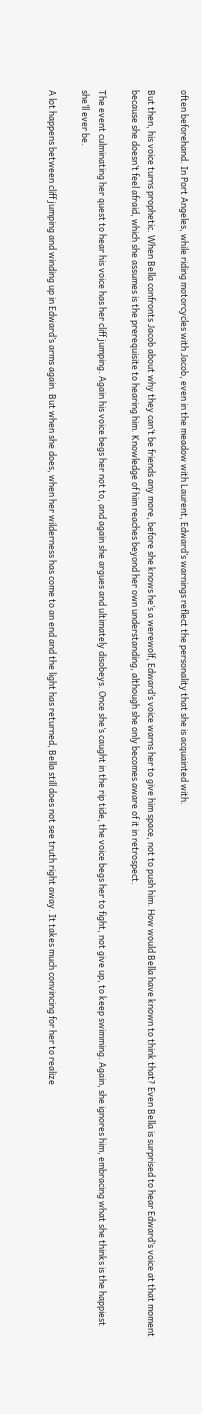often beforehand. In Port Angeles, while riding motorcycles with Jacob, even in the meadow with Laurent, Edward’s warnings reflect the personality that she is acquainted with.

But then, his voice turns prophetic. When Bella confronts Jacob about why they can’t be friends any more, before she knows he’s a werewolf, Edward’s voice warns her to give him space, not to push him. How would Bella have known to think that? Even Bella is surprised to hear Edward’s voice at that moment because she doesn’t feel afraid, which she assumes is the prerequisite to hearing him. Knowledge of him reaches beyond her own understanding, although she only becomes aware of it in retrospect.

The event culminating her quest to hear his voice has her cliff jumping. Again his voice begs her not to, and again she argues and ultimately disobeys. Once she’s caught in the rip tide, the voice begs her to fight, not give up, to keep swimming. Again, she ignores him, embracing what she thinks is the happiest she’ll ever be.

A lot happens between cliff jumping and winding up in Edward’s arms again. But when she does, when her wilderness has come to an end and the light has returned, Bella still does not see truth right away. It takes much convincing for her to realize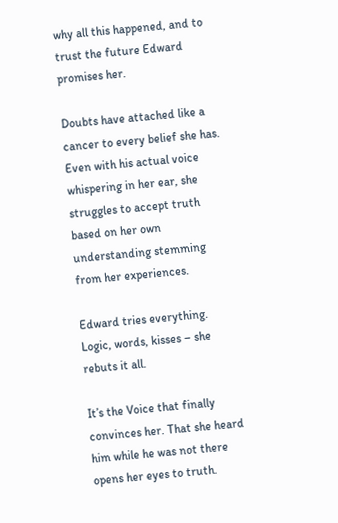why all this happened, and to trust the future Edward promises her.

Doubts have attached like a cancer to every belief she has. Even with his actual voice whispering in her ear, she struggles to accept truth based on her own understanding stemming from her experiences.

Edward tries everything. Logic, words, kisses – she rebuts it all.

It’s the Voice that finally convinces her. That she heard him while he was not there opens her eyes to truth.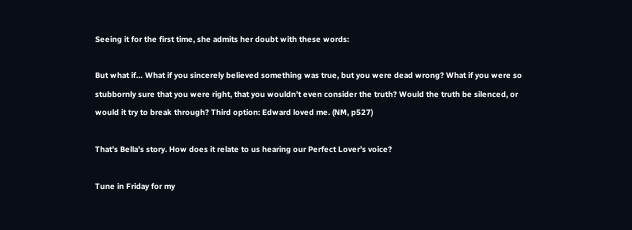Seeing it for the first time, she admits her doubt with these words:

But what if… What if you sincerely believed something was true, but you were dead wrong? What if you were so stubbornly sure that you were right, that you wouldn’t even consider the truth? Would the truth be silenced, or would it try to break through? Third option: Edward loved me. (NM, p527)

That’s Bella’s story. How does it relate to us hearing our Perfect Lover’s voice?

Tune in Friday for my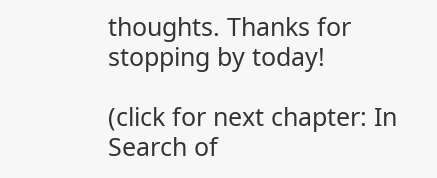thoughts. Thanks for stopping by today!

(click for next chapter: In Search of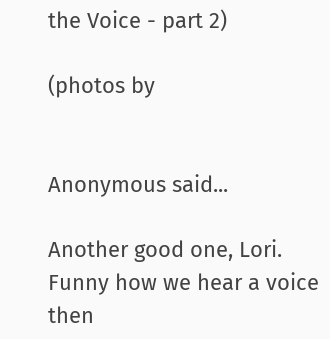the Voice - part 2)

(photos by


Anonymous said...

Another good one, Lori.
Funny how we hear a voice then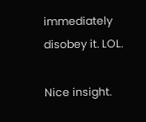immediately disobey it. LOL.

Nice insight.